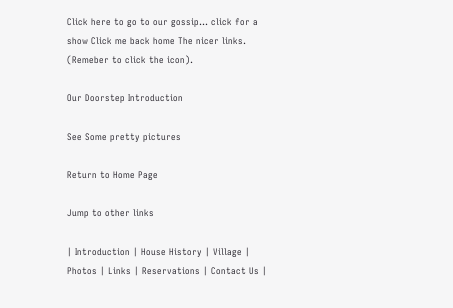Click here to go to our gossip... click for a show Click me back home The nicer links. (Remeber to click the icon).

Our Doorstep Introduction

See Some pretty pictures

Return to Home Page

Jump to other links

| Introduction | House History | Village | Photos | Links | Reservations | Contact Us |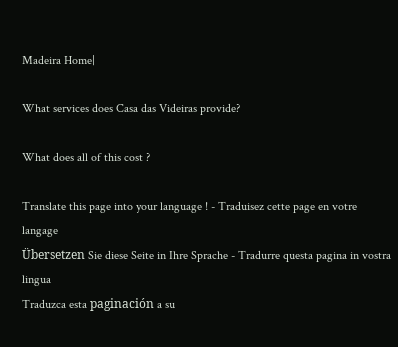Madeira Home|

What services does Casa das Videiras provide?

What does all of this cost ?

Translate this page into your language ! - Traduisez cette page en votre langage
Übersetzen Sie diese Seite in Ihre Sprache - Tradurre questa pagina in vostra lingua
Traduzca esta paginación a su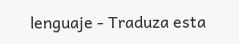lenguaje - Traduza esta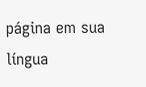página em sua língua